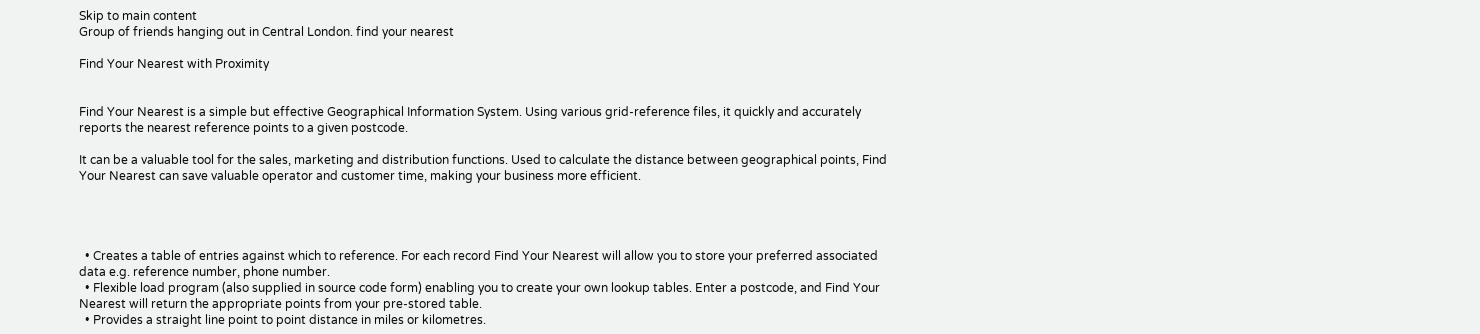Skip to main content
Group of friends hanging out in Central London. find your nearest

Find Your Nearest with Proximity


Find Your Nearest is a simple but effective Geographical Information System. Using various grid-reference files, it quickly and accurately reports the nearest reference points to a given postcode.

It can be a valuable tool for the sales, marketing and distribution functions. Used to calculate the distance between geographical points, Find Your Nearest can save valuable operator and customer time, making your business more efficient.




  • Creates a table of entries against which to reference. For each record Find Your Nearest will allow you to store your preferred associated data e.g. reference number, phone number.
  • Flexible load program (also supplied in source code form) enabling you to create your own lookup tables. Enter a postcode, and Find Your Nearest will return the appropriate points from your pre-stored table.
  • Provides a straight line point to point distance in miles or kilometres.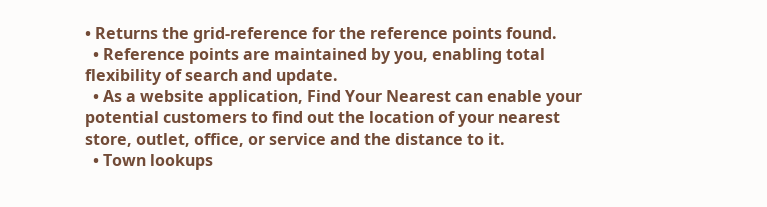• Returns the grid-reference for the reference points found.
  • Reference points are maintained by you, enabling total flexibility of search and update.
  • As a website application, Find Your Nearest can enable your potential customers to find out the location of your nearest store, outlet, office, or service and the distance to it.
  • Town lookups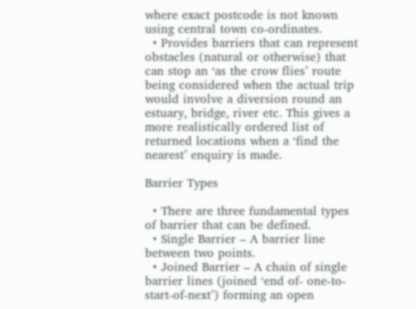where exact postcode is not known using central town co-ordinates.
  • Provides barriers that can represent obstacles (natural or otherwise) that can stop an ‘as the crow flies’ route being considered when the actual trip would involve a diversion round an estuary, bridge, river etc. This gives a more realistically ordered list of returned locations when a ‘find the nearest’ enquiry is made.

Barrier Types

  • There are three fundamental types of barrier that can be defined.
  • Single Barrier – A barrier line between two points.
  • Joined Barrier – A chain of single barrier lines (joined ‘end of- one-to-start-of-next’) forming an open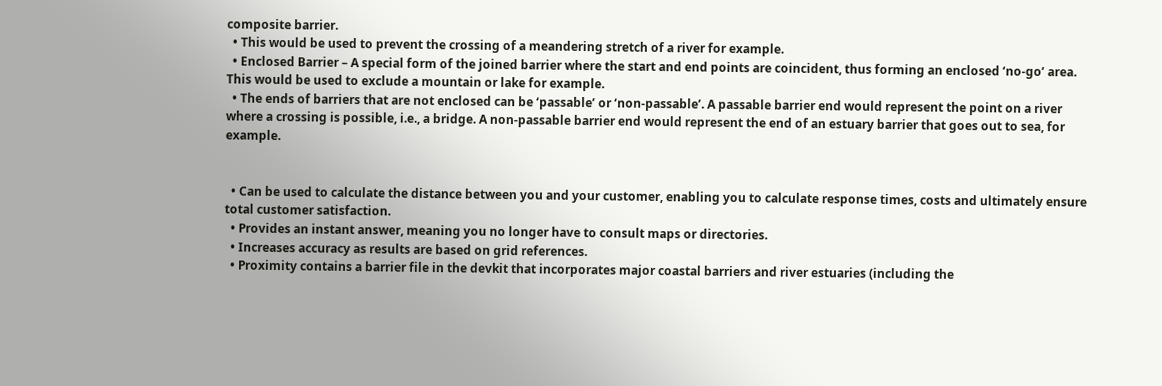composite barrier.
  • This would be used to prevent the crossing of a meandering stretch of a river for example.
  • Enclosed Barrier – A special form of the joined barrier where the start and end points are coincident, thus forming an enclosed ‘no-go’ area. This would be used to exclude a mountain or lake for example.
  • The ends of barriers that are not enclosed can be ‘passable’ or ‘non-passable’. A passable barrier end would represent the point on a river where a crossing is possible, i.e., a bridge. A non-passable barrier end would represent the end of an estuary barrier that goes out to sea, for example.


  • Can be used to calculate the distance between you and your customer, enabling you to calculate response times, costs and ultimately ensure total customer satisfaction.
  • Provides an instant answer, meaning you no longer have to consult maps or directories.
  • Increases accuracy as results are based on grid references.
  • Proximity contains a barrier file in the devkit that incorporates major coastal barriers and river estuaries (including the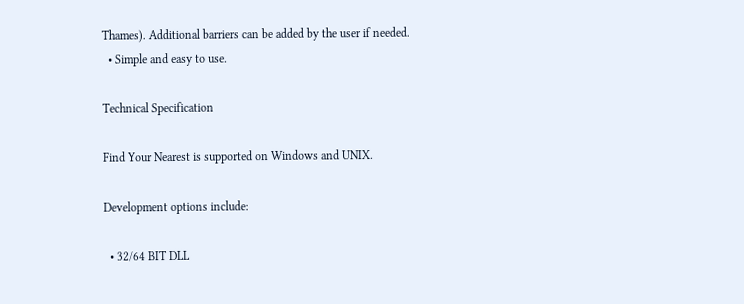Thames). Additional barriers can be added by the user if needed.
  • Simple and easy to use.

Technical Specification

Find Your Nearest is supported on Windows and UNIX.

Development options include:

  • 32/64 BIT DLL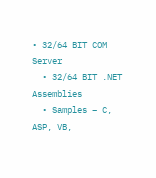• 32/64 BIT COM Server
  • 32/64 BIT .NET Assemblies
  • Samples – C, ASP, VB,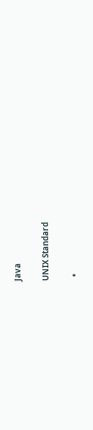Java

UNIX Standard

  •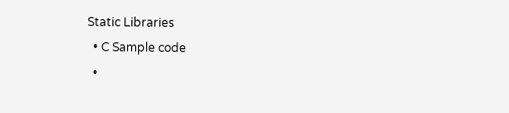Static Libraries
  • C Sample code
  •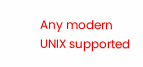Any modern UNIX supported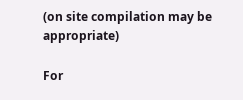(on site compilation may be appropriate)

For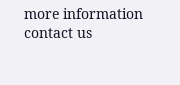more information contact us